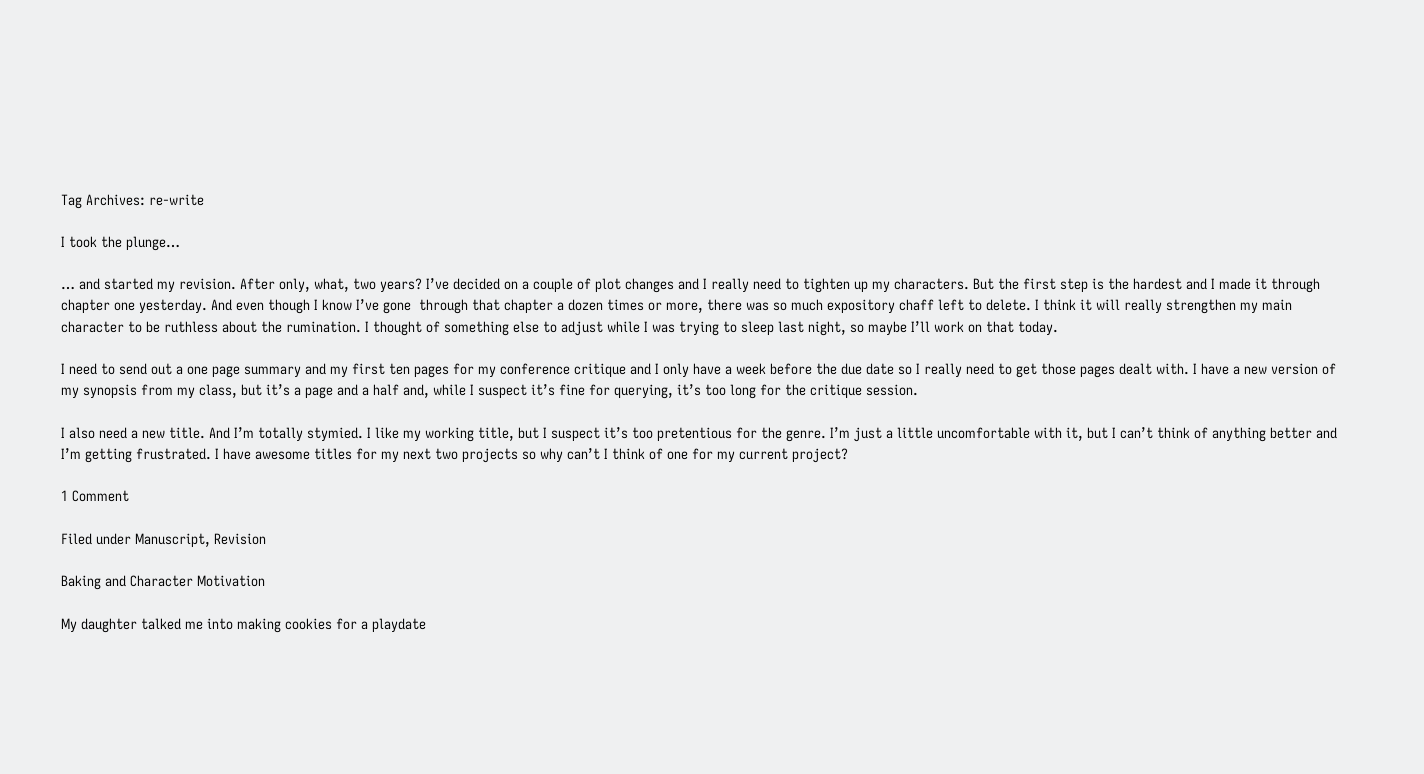Tag Archives: re-write

I took the plunge…

… and started my revision. After only, what, two years? I’ve decided on a couple of plot changes and I really need to tighten up my characters. But the first step is the hardest and I made it through chapter one yesterday. And even though I know I’ve gone  through that chapter a dozen times or more, there was so much expository chaff left to delete. I think it will really strengthen my main character to be ruthless about the rumination. I thought of something else to adjust while I was trying to sleep last night, so maybe I’ll work on that today.

I need to send out a one page summary and my first ten pages for my conference critique and I only have a week before the due date so I really need to get those pages dealt with. I have a new version of my synopsis from my class, but it’s a page and a half and, while I suspect it’s fine for querying, it’s too long for the critique session.

I also need a new title. And I’m totally stymied. I like my working title, but I suspect it’s too pretentious for the genre. I’m just a little uncomfortable with it, but I can’t think of anything better and I’m getting frustrated. I have awesome titles for my next two projects so why can’t I think of one for my current project?

1 Comment

Filed under Manuscript, Revision

Baking and Character Motivation

My daughter talked me into making cookies for a playdate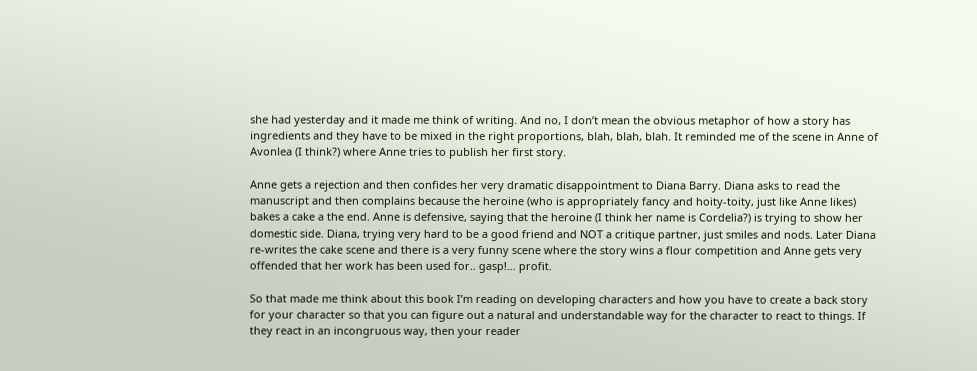she had yesterday and it made me think of writing. And no, I don’t mean the obvious metaphor of how a story has ingredients and they have to be mixed in the right proportions, blah, blah, blah. It reminded me of the scene in Anne of Avonlea (I think?) where Anne tries to publish her first story.

Anne gets a rejection and then confides her very dramatic disappointment to Diana Barry. Diana asks to read the manuscript and then complains because the heroine (who is appropriately fancy and hoity-toity, just like Anne likes) bakes a cake a the end. Anne is defensive, saying that the heroine (I think her name is Cordelia?) is trying to show her domestic side. Diana, trying very hard to be a good friend and NOT a critique partner, just smiles and nods. Later Diana re-writes the cake scene and there is a very funny scene where the story wins a flour competition and Anne gets very offended that her work has been used for.. gasp!… profit.

So that made me think about this book I’m reading on developing characters and how you have to create a back story for your character so that you can figure out a natural and understandable way for the character to react to things. If they react in an incongruous way, then your reader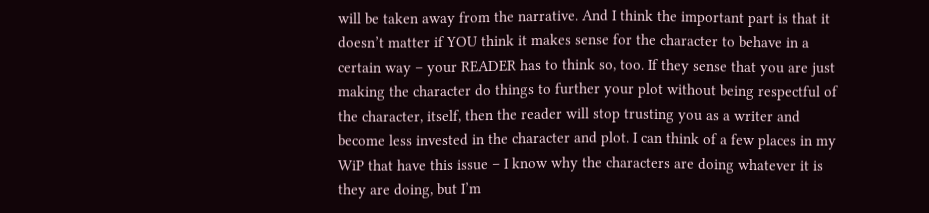will be taken away from the narrative. And I think the important part is that it doesn’t matter if YOU think it makes sense for the character to behave in a certain way – your READER has to think so, too. If they sense that you are just making the character do things to further your plot without being respectful of the character, itself, then the reader will stop trusting you as a writer and become less invested in the character and plot. I can think of a few places in my WiP that have this issue – I know why the characters are doing whatever it is they are doing, but I’m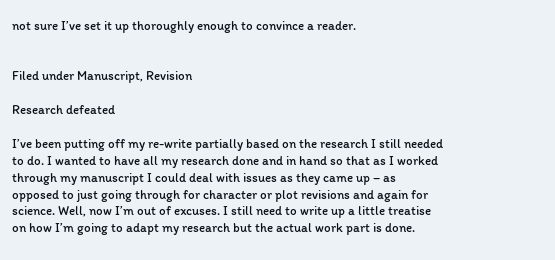not sure I’ve set it up thoroughly enough to convince a reader.


Filed under Manuscript, Revision

Research defeated

I’ve been putting off my re-write partially based on the research I still needed to do. I wanted to have all my research done and in hand so that as I worked through my manuscript I could deal with issues as they came up – as opposed to just going through for character or plot revisions and again for science. Well, now I’m out of excuses. I still need to write up a little treatise on how I’m going to adapt my research but the actual work part is done.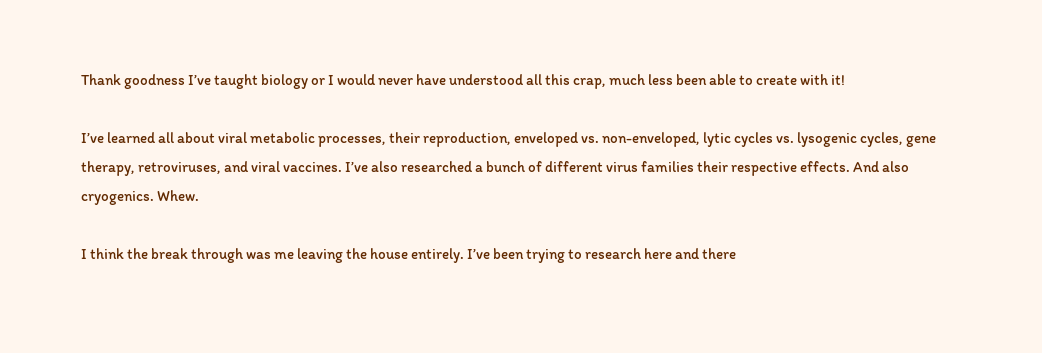Thank goodness I’ve taught biology or I would never have understood all this crap, much less been able to create with it!

I’ve learned all about viral metabolic processes, their reproduction, enveloped vs. non-enveloped, lytic cycles vs. lysogenic cycles, gene therapy, retroviruses, and viral vaccines. I’ve also researched a bunch of different virus families their respective effects. And also cryogenics. Whew.

I think the break through was me leaving the house entirely. I’ve been trying to research here and there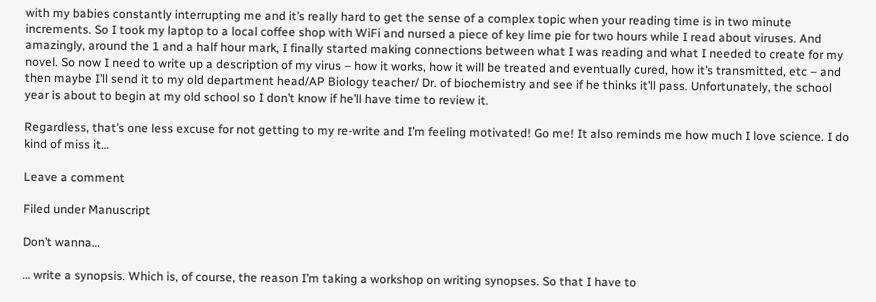with my babies constantly interrupting me and it’s really hard to get the sense of a complex topic when your reading time is in two minute increments. So I took my laptop to a local coffee shop with WiFi and nursed a piece of key lime pie for two hours while I read about viruses. And amazingly, around the 1 and a half hour mark, I finally started making connections between what I was reading and what I needed to create for my novel. So now I need to write up a description of my virus – how it works, how it will be treated and eventually cured, how it’s transmitted, etc – and then maybe I’ll send it to my old department head/AP Biology teacher/ Dr. of biochemistry and see if he thinks it’ll pass. Unfortunately, the school year is about to begin at my old school so I don’t know if he’ll have time to review it.

Regardless, that’s one less excuse for not getting to my re-write and I’m feeling motivated! Go me! It also reminds me how much I love science. I do kind of miss it…

Leave a comment

Filed under Manuscript

Don’t wanna…

… write a synopsis. Which is, of course, the reason I’m taking a workshop on writing synopses. So that I have to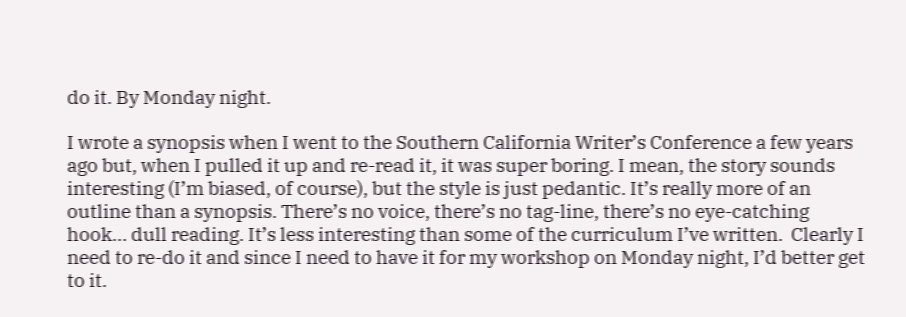do it. By Monday night.

I wrote a synopsis when I went to the Southern California Writer’s Conference a few years ago but, when I pulled it up and re-read it, it was super boring. I mean, the story sounds interesting (I’m biased, of course), but the style is just pedantic. It’s really more of an outline than a synopsis. There’s no voice, there’s no tag-line, there’s no eye-catching hook… dull reading. It’s less interesting than some of the curriculum I’ve written.  Clearly I need to re-do it and since I need to have it for my workshop on Monday night, I’d better get to it.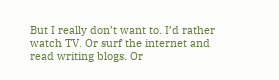But I really don’t want to. I’d rather watch TV. Or surf the internet and read writing blogs. Or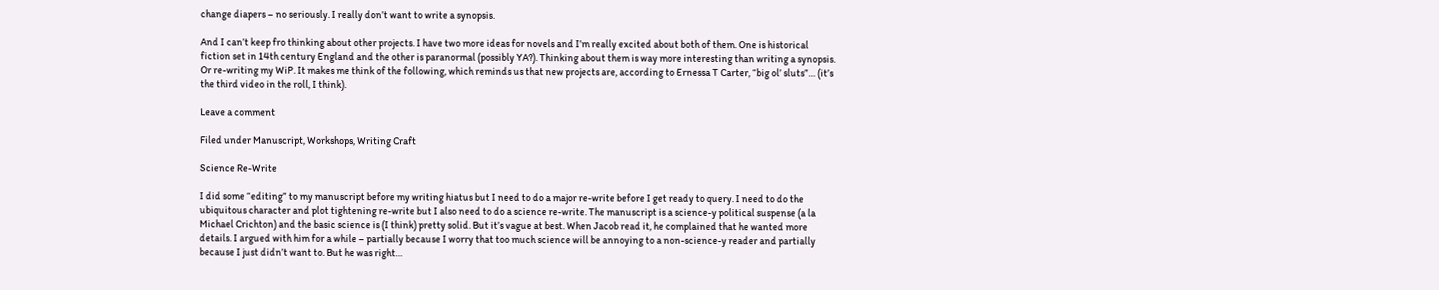change diapers – no seriously. I really don’t want to write a synopsis.

And I can’t keep fro thinking about other projects. I have two more ideas for novels and I’m really excited about both of them. One is historical fiction set in 14th century England and the other is paranormal (possibly YA?). Thinking about them is way more interesting than writing a synopsis. Or re-writing my WiP. It makes me think of the following, which reminds us that new projects are, according to Ernessa T Carter, “big ol’ sluts”… (it’s the third video in the roll, I think).

Leave a comment

Filed under Manuscript, Workshops, Writing Craft

Science Re-Write

I did some “editing” to my manuscript before my writing hiatus but I need to do a major re-write before I get ready to query. I need to do the ubiquitous character and plot tightening re-write but I also need to do a science re-write. The manuscript is a science-y political suspense (a la Michael Crichton) and the basic science is (I think) pretty solid. But it’s vague at best. When Jacob read it, he complained that he wanted more details. I argued with him for a while – partially because I worry that too much science will be annoying to a non-science-y reader and partially because I just didn’t want to. But he was right…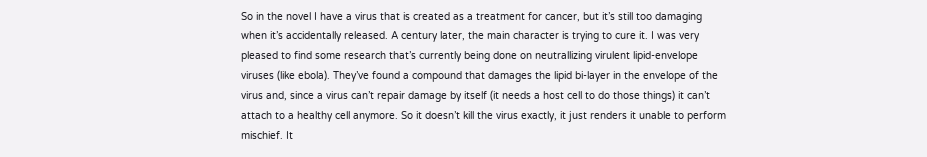So in the novel I have a virus that is created as a treatment for cancer, but it’s still too damaging when it’s accidentally released. A century later, the main character is trying to cure it. I was very pleased to find some research that’s currently being done on neutrallizing virulent lipid-envelope viruses (like ebola). They’ve found a compound that damages the lipid bi-layer in the envelope of the virus and, since a virus can’t repair damage by itself (it needs a host cell to do those things) it can’t attach to a healthy cell anymore. So it doesn’t kill the virus exactly, it just renders it unable to perform mischief. It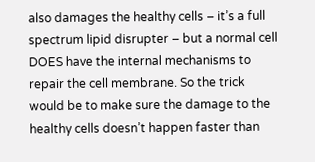also damages the healthy cells – it’s a full spectrum lipid disrupter – but a normal cell DOES have the internal mechanisms to repair the cell membrane. So the trick would be to make sure the damage to the healthy cells doesn’t happen faster than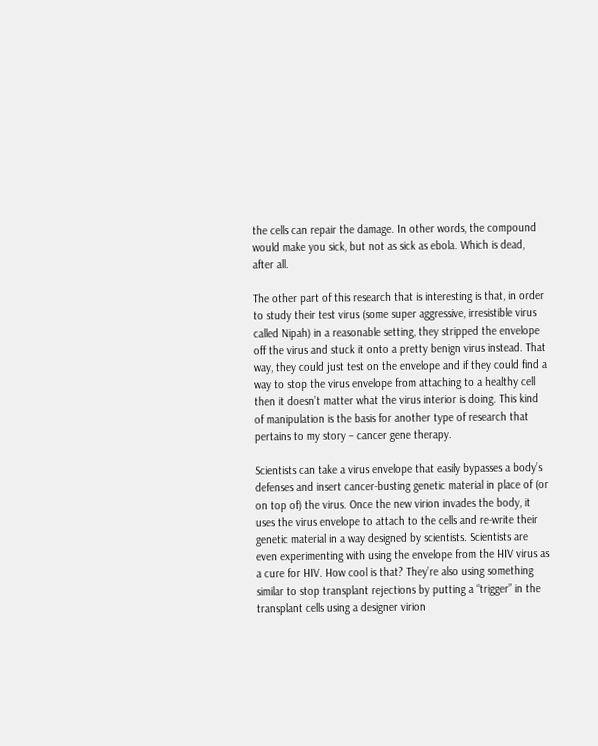the cells can repair the damage. In other words, the compound would make you sick, but not as sick as ebola. Which is dead, after all.

The other part of this research that is interesting is that, in order to study their test virus (some super aggressive, irresistible virus called Nipah) in a reasonable setting, they stripped the envelope off the virus and stuck it onto a pretty benign virus instead. That way, they could just test on the envelope and if they could find a way to stop the virus envelope from attaching to a healthy cell then it doesn’t matter what the virus interior is doing. This kind of manipulation is the basis for another type of research that pertains to my story – cancer gene therapy.

Scientists can take a virus envelope that easily bypasses a body’s defenses and insert cancer-busting genetic material in place of (or on top of) the virus. Once the new virion invades the body, it uses the virus envelope to attach to the cells and re-write their genetic material in a way designed by scientists. Scientists are even experimenting with using the envelope from the HIV virus as a cure for HIV. How cool is that? They’re also using something similar to stop transplant rejections by putting a “trigger” in the transplant cells using a designer virion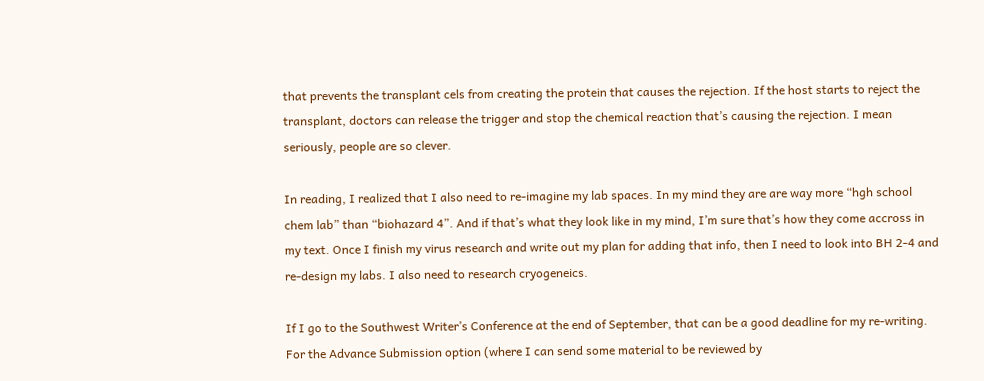that prevents the transplant cels from creating the protein that causes the rejection. If the host starts to reject the transplant, doctors can release the trigger and stop the chemical reaction that’s causing the rejection. I mean seriously, people are so clever.

In reading, I realized that I also need to re-imagine my lab spaces. In my mind they are are way more “hgh school chem lab” than “biohazard 4”. And if that’s what they look like in my mind, I’m sure that’s how they come accross in my text. Once I finish my virus research and write out my plan for adding that info, then I need to look into BH 2-4 and re-design my labs. I also need to research cryogeneics.

If I go to the Southwest Writer’s Conference at the end of September, that can be a good deadline for my re-writing. For the Advance Submission option (where I can send some material to be reviewed by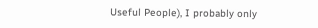Useful People), I probably only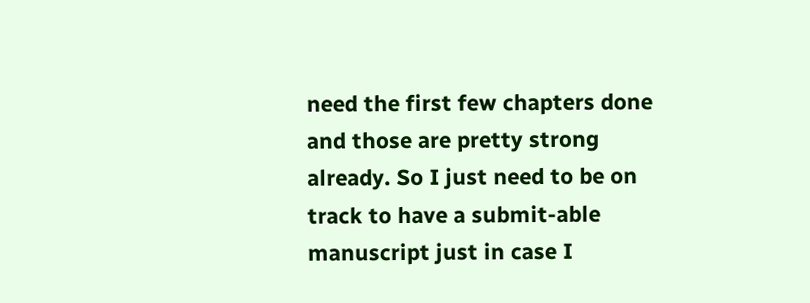need the first few chapters done and those are pretty strong already. So I just need to be on track to have a submit-able manuscript just in case I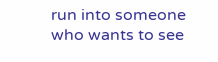run into someone who wants to see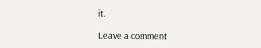it.

Leave a comment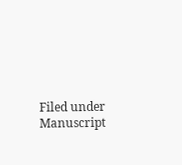Filed under Manuscript